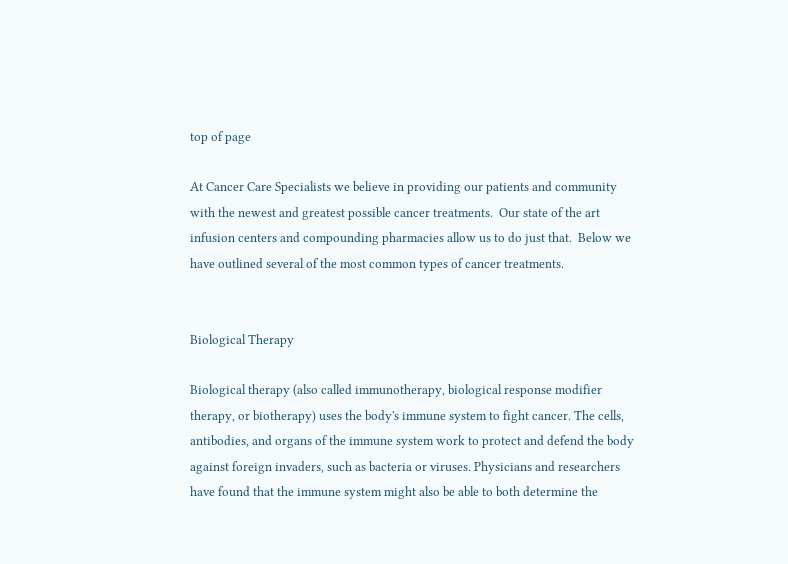top of page

At Cancer Care Specialists we believe in providing our patients and community with the newest and greatest possible cancer treatments.  Our state of the art infusion centers and compounding pharmacies allow us to do just that.  Below we have outlined several of the most common types of cancer treatments.


Biological Therapy

Biological therapy (also called immunotherapy, biological response modifier therapy, or biotherapy) uses the body's immune system to fight cancer. The cells, antibodies, and organs of the immune system work to protect and defend the body against foreign invaders, such as bacteria or viruses. Physicians and researchers have found that the immune system might also be able to both determine the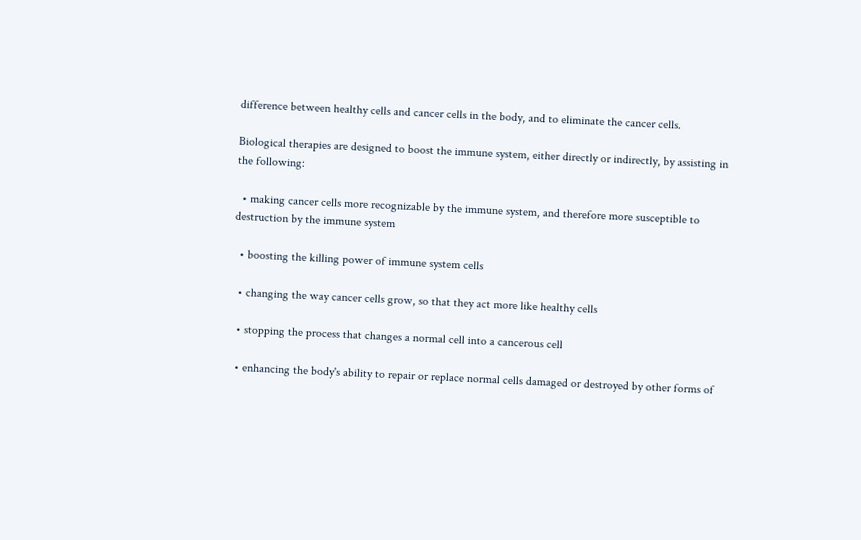difference between healthy cells and cancer cells in the body, and to eliminate the cancer cells.

Biological therapies are designed to boost the immune system, either directly or indirectly, by assisting in the following:

  • making cancer cells more recognizable by the immune system, and therefore more susceptible to destruction by the immune system

  • boosting the killing power of immune system cells

  • changing the way cancer cells grow, so that they act more like healthy cells

  • stopping the process that changes a normal cell into a cancerous cell

  • enhancing the body's ability to repair or replace normal cells damaged or destroyed by other forms of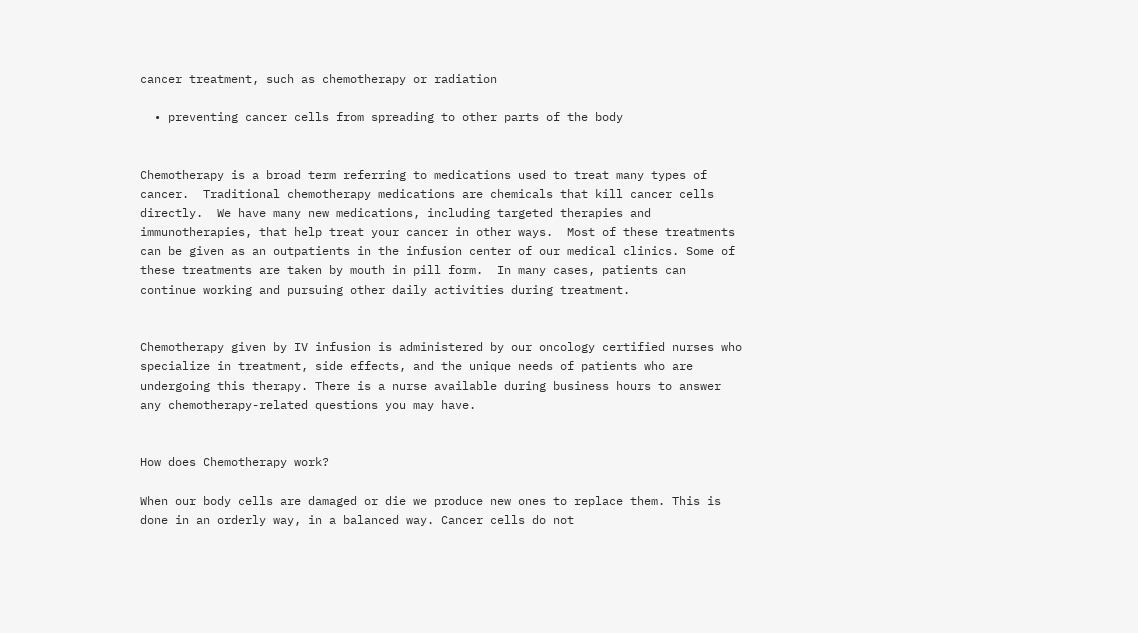cancer treatment, such as chemotherapy or radiation

  • preventing cancer cells from spreading to other parts of the body


Chemotherapy is a broad term referring to medications used to treat many types of cancer.  Traditional chemotherapy medications are chemicals that kill cancer cells directly.  We have many new medications, including targeted therapies and immunotherapies, that help treat your cancer in other ways.  Most of these treatments can be given as an outpatients in the infusion center of our medical clinics. Some of these treatments are taken by mouth in pill form.  In many cases, patients can continue working and pursuing other daily activities during treatment.


Chemotherapy given by IV infusion is administered by our oncology certified nurses who specialize in treatment, side effects, and the unique needs of patients who are undergoing this therapy. There is a nurse available during business hours to answer any chemotherapy-related questions you may have.


How does Chemotherapy work?

When our body cells are damaged or die we produce new ones to replace them. This is done in an orderly way, in a balanced way. Cancer cells do not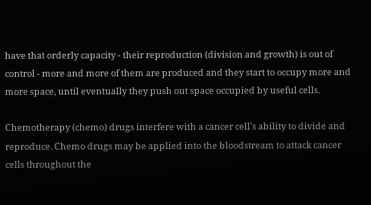have that orderly capacity - their reproduction (division and growth) is out of control - more and more of them are produced and they start to occupy more and more space, until eventually they push out space occupied by useful cells.

Chemotherapy (chemo) drugs interfere with a cancer cell's ability to divide and reproduce. Chemo drugs may be applied into the bloodstream to attack cancer cells throughout the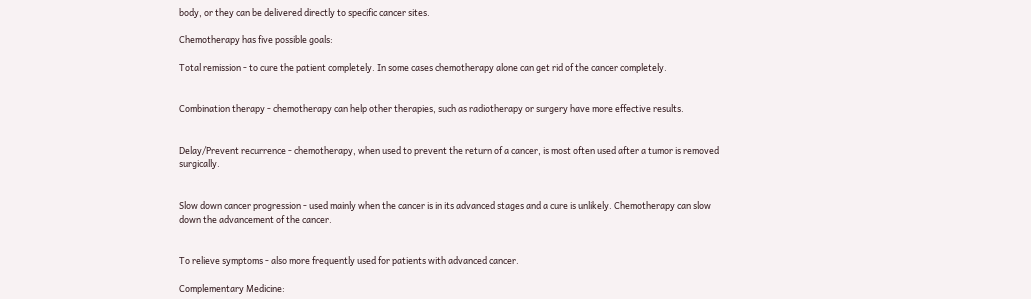body, or they can be delivered directly to specific cancer sites.

Chemotherapy has five possible goals:

Total remission - to cure the patient completely. In some cases chemotherapy alone can get rid of the cancer completely.


Combination therapy - chemotherapy can help other therapies, such as radiotherapy or surgery have more effective results.


Delay/Prevent recurrence - chemotherapy, when used to prevent the return of a cancer, is most often used after a tumor is removed surgically.


Slow down cancer progression - used mainly when the cancer is in its advanced stages and a cure is unlikely. Chemotherapy can slow down the advancement of the cancer.


To relieve symptoms - also more frequently used for patients with advanced cancer.

Complementary Medicine: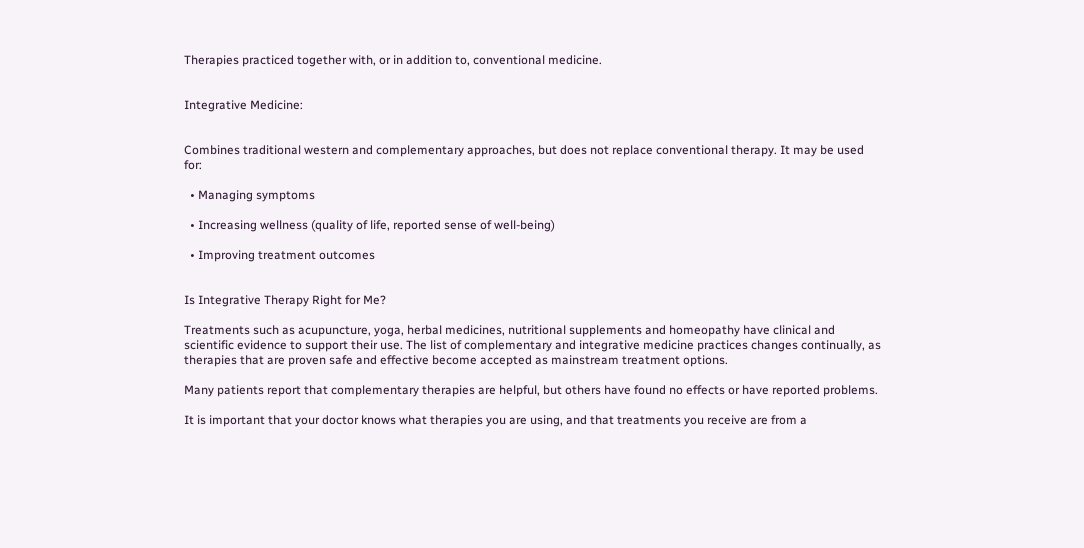Therapies practiced together with, or in addition to, conventional medicine.


Integrative Medicine:


Combines traditional western and complementary approaches, but does not replace conventional therapy. It may be used for:

  • Managing symptoms

  • Increasing wellness (quality of life, reported sense of well-being)

  • Improving treatment outcomes


Is Integrative Therapy Right for Me?

Treatments such as acupuncture, yoga, herbal medicines, nutritional supplements and homeopathy have clinical and scientific evidence to support their use. The list of complementary and integrative medicine practices changes continually, as therapies that are proven safe and effective become accepted as mainstream treatment options.

Many patients report that complementary therapies are helpful, but others have found no effects or have reported problems.

It is important that your doctor knows what therapies you are using, and that treatments you receive are from a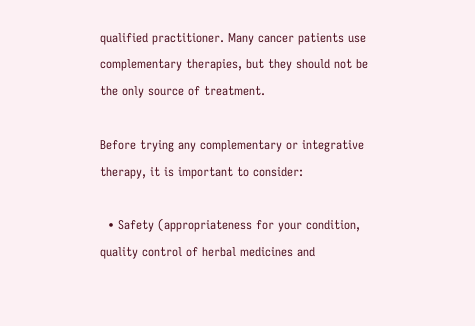qualified practitioner. Many cancer patients use complementary therapies, but they should not be the only source of treatment.

Before trying any complementary or integrative therapy, it is important to consider:

  • Safety (appropriateness for your condition, quality control of herbal medicines and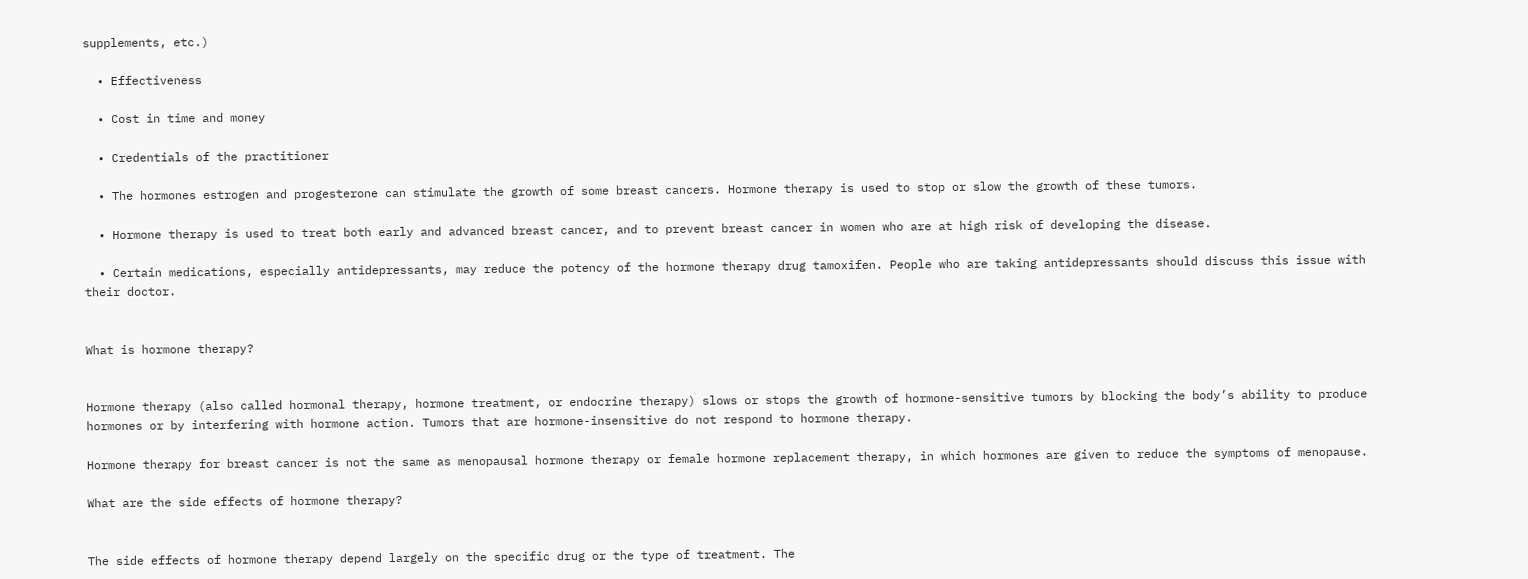supplements, etc.)

  • Effectiveness

  • Cost in time and money

  • Credentials of the practitioner

  • The hormones estrogen and progesterone can stimulate the growth of some breast cancers. Hormone therapy is used to stop or slow the growth of these tumors.

  • Hormone therapy is used to treat both early and advanced breast cancer, and to prevent breast cancer in women who are at high risk of developing the disease.

  • Certain medications, especially antidepressants, may reduce the potency of the hormone therapy drug tamoxifen. People who are taking antidepressants should discuss this issue with their doctor.


What is hormone therapy?


Hormone therapy (also called hormonal therapy, hormone treatment, or endocrine therapy) slows or stops the growth of hormone-sensitive tumors by blocking the body’s ability to produce hormones or by interfering with hormone action. Tumors that are hormone-insensitive do not respond to hormone therapy.

Hormone therapy for breast cancer is not the same as menopausal hormone therapy or female hormone replacement therapy, in which hormones are given to reduce the symptoms of menopause.

What are the side effects of hormone therapy?


The side effects of hormone therapy depend largely on the specific drug or the type of treatment. The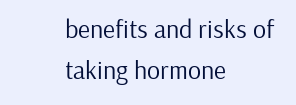benefits and risks of taking hormone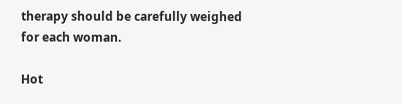therapy should be carefully weighed for each woman.

Hot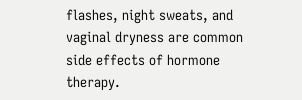flashes, night sweats, and vaginal dryness are common side effects of hormone therapy.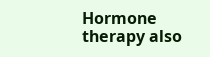Hormone therapy also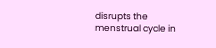disrupts the menstrual cycle in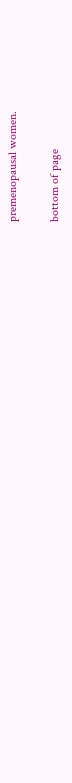premenopausal women.

bottom of page